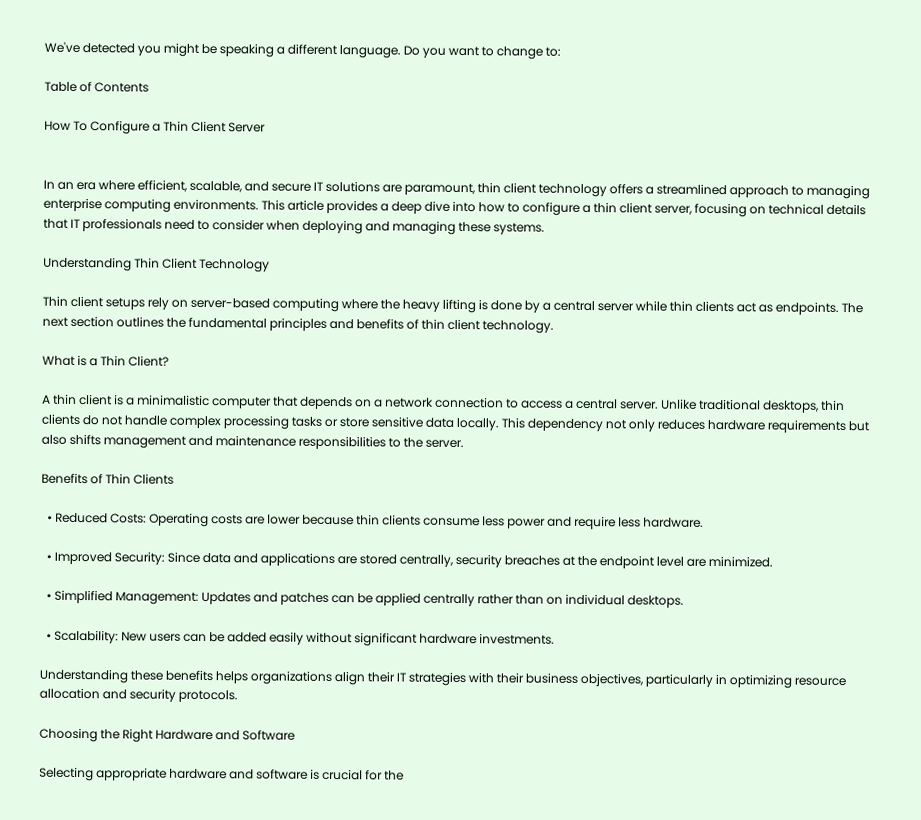We've detected you might be speaking a different language. Do you want to change to:

Table of Contents

How To Configure a Thin Client Server


In an era where efficient, scalable, and secure IT solutions are paramount, thin client technology offers a streamlined approach to managing enterprise computing environments. This article provides a deep dive into how to configure a thin client server, focusing on technical details that IT professionals need to consider when deploying and managing these systems.

Understanding Thin Client Technology

Thin client setups rely on server-based computing where the heavy lifting is done by a central server while thin clients act as endpoints. The next section outlines the fundamental principles and benefits of thin client technology.

What is a Thin Client?

A thin client is a minimalistic computer that depends on a network connection to access a central server. Unlike traditional desktops, thin clients do not handle complex processing tasks or store sensitive data locally. This dependency not only reduces hardware requirements but also shifts management and maintenance responsibilities to the server.

Benefits of Thin Clients

  • Reduced Costs: Operating costs are lower because thin clients consume less power and require less hardware.

  • Improved Security: Since data and applications are stored centrally, security breaches at the endpoint level are minimized.

  • Simplified Management: Updates and patches can be applied centrally rather than on individual desktops.

  • Scalability: New users can be added easily without significant hardware investments.

Understanding these benefits helps organizations align their IT strategies with their business objectives, particularly in optimizing resource allocation and security protocols.

Choosing the Right Hardware and Software

Selecting appropriate hardware and software is crucial for the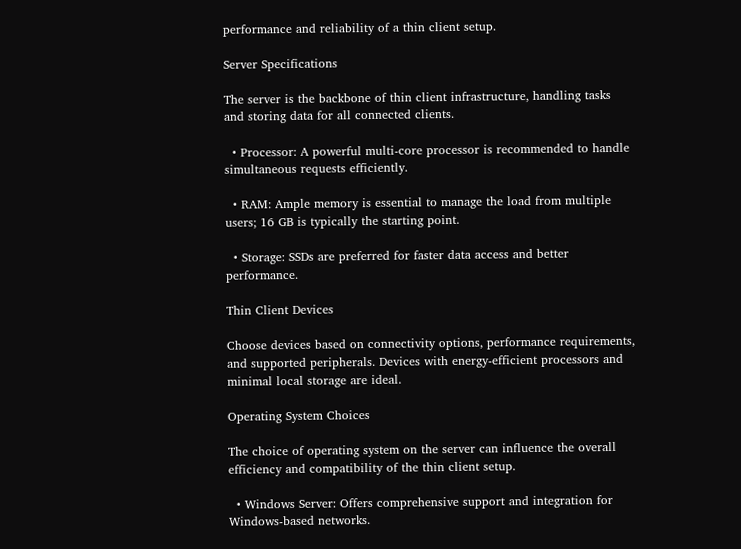performance and reliability of a thin client setup.

Server Specifications

The server is the backbone of thin client infrastructure, handling tasks and storing data for all connected clients.

  • Processor: A powerful multi-core processor is recommended to handle simultaneous requests efficiently.

  • RAM: Ample memory is essential to manage the load from multiple users; 16 GB is typically the starting point.

  • Storage: SSDs are preferred for faster data access and better performance.

Thin Client Devices

Choose devices based on connectivity options, performance requirements, and supported peripherals. Devices with energy-efficient processors and minimal local storage are ideal.

Operating System Choices

The choice of operating system on the server can influence the overall efficiency and compatibility of the thin client setup.

  • Windows Server: Offers comprehensive support and integration for Windows-based networks.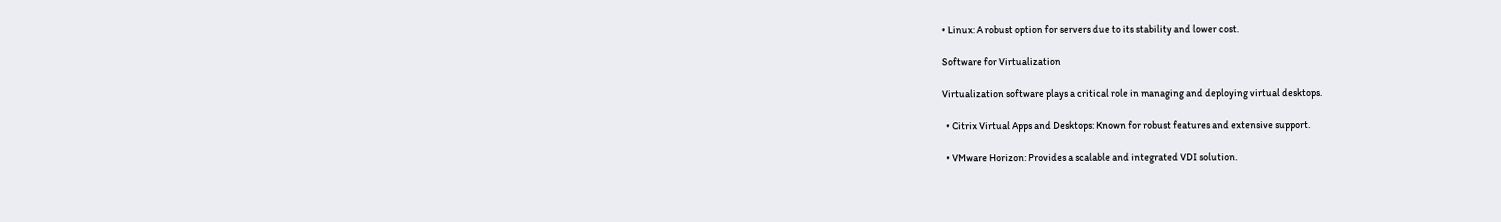• Linux: A robust option for servers due to its stability and lower cost.

Software for Virtualization

Virtualization software plays a critical role in managing and deploying virtual desktops.

  • Citrix Virtual Apps and Desktops: Known for robust features and extensive support.

  • VMware Horizon: Provides a scalable and integrated VDI solution.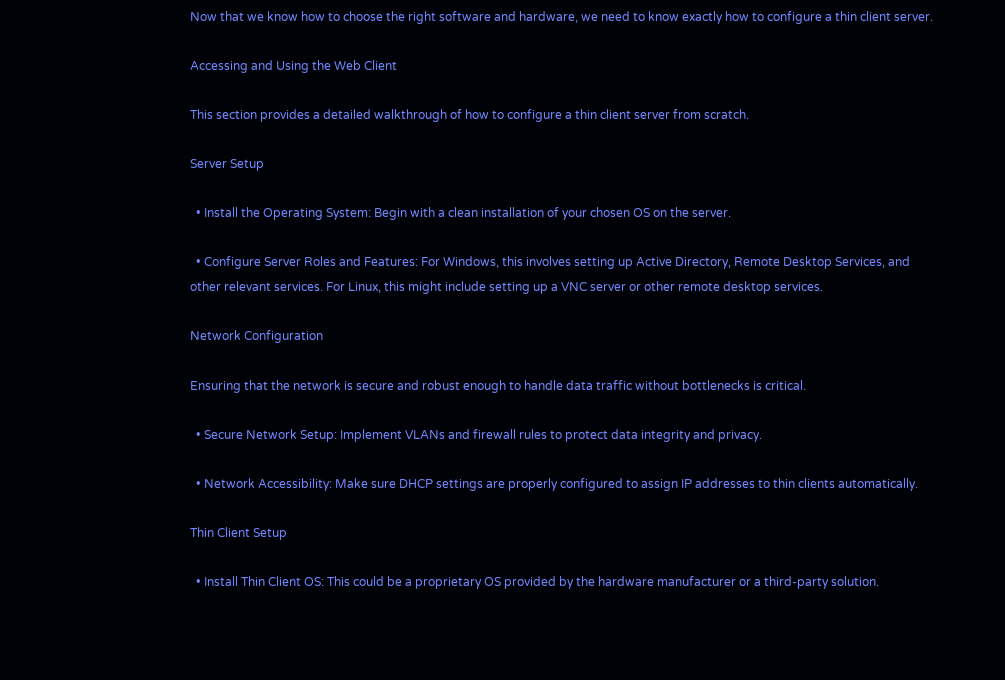Now that we know how to choose the right software and hardware, we need to know exactly how to configure a thin client server.

Accessing and Using the Web Client

This section provides a detailed walkthrough of how to configure a thin client server from scratch.

Server Setup

  • Install the Operating System: Begin with a clean installation of your chosen OS on the server.

  • Configure Server Roles and Features: For Windows, this involves setting up Active Directory, Remote Desktop Services, and other relevant services. For Linux, this might include setting up a VNC server or other remote desktop services.

Network Configuration

Ensuring that the network is secure and robust enough to handle data traffic without bottlenecks is critical.

  • Secure Network Setup: Implement VLANs and firewall rules to protect data integrity and privacy.

  • Network Accessibility: Make sure DHCP settings are properly configured to assign IP addresses to thin clients automatically.

Thin Client Setup

  • Install Thin Client OS: This could be a proprietary OS provided by the hardware manufacturer or a third-party solution.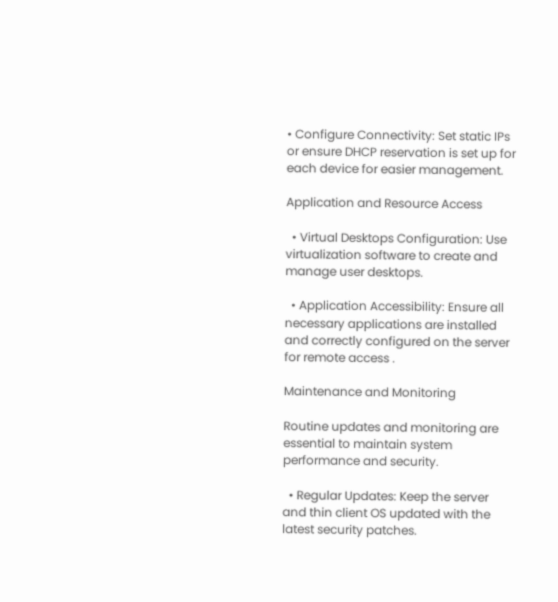• Configure Connectivity: Set static IPs or ensure DHCP reservation is set up for each device for easier management.

Application and Resource Access

  • Virtual Desktops Configuration: Use virtualization software to create and manage user desktops.

  • Application Accessibility: Ensure all necessary applications are installed and correctly configured on the server for remote access .

Maintenance and Monitoring

Routine updates and monitoring are essential to maintain system performance and security.

  • Regular Updates: Keep the server and thin client OS updated with the latest security patches.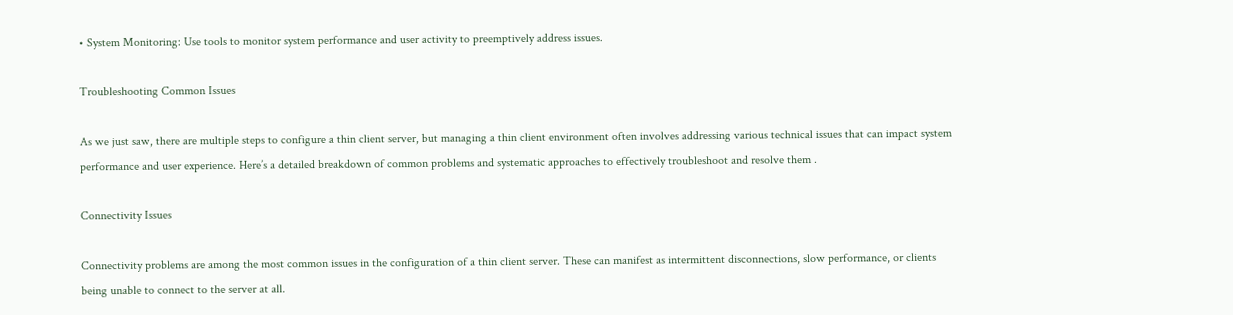• System Monitoring: Use tools to monitor system performance and user activity to preemptively address issues.

Troubleshooting Common Issues

As we just saw, there are multiple steps to configure a thin client server, but managing a thin client environment often involves addressing various technical issues that can impact system performance and user experience. Here’s a detailed breakdown of common problems and systematic approaches to effectively troubleshoot and resolve them .

Connectivity Issues

Connectivity problems are among the most common issues in the configuration of a thin client server. These can manifest as intermittent disconnections, slow performance, or clients being unable to connect to the server at all.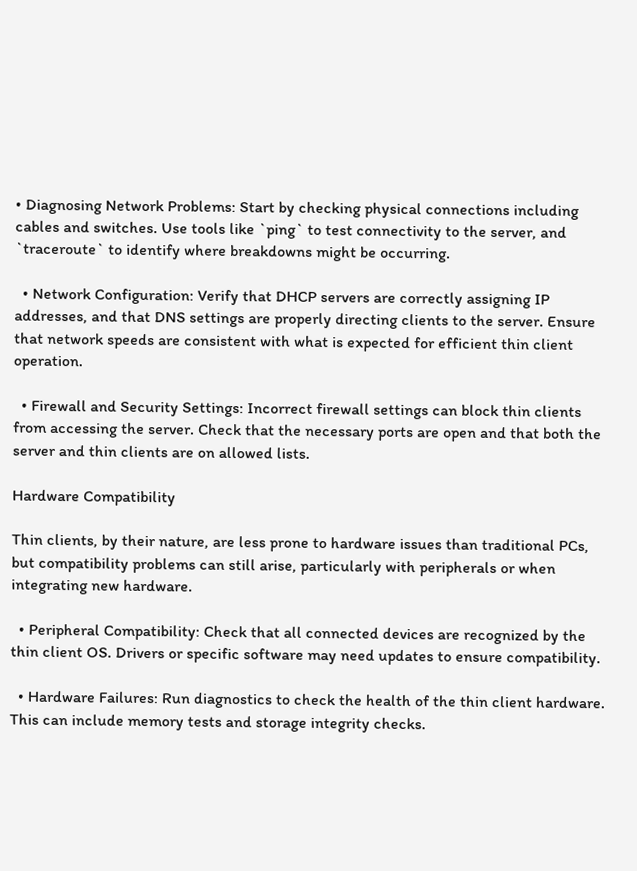• Diagnosing Network Problems: Start by checking physical connections including cables and switches. Use tools like `ping` to test connectivity to the server, and `traceroute` to identify where breakdowns might be occurring.

  • Network Configuration: Verify that DHCP servers are correctly assigning IP addresses, and that DNS settings are properly directing clients to the server. Ensure that network speeds are consistent with what is expected for efficient thin client operation.

  • Firewall and Security Settings: Incorrect firewall settings can block thin clients from accessing the server. Check that the necessary ports are open and that both the server and thin clients are on allowed lists.

Hardware Compatibility

Thin clients, by their nature, are less prone to hardware issues than traditional PCs, but compatibility problems can still arise, particularly with peripherals or when integrating new hardware.

  • Peripheral Compatibility: Check that all connected devices are recognized by the thin client OS. Drivers or specific software may need updates to ensure compatibility.

  • Hardware Failures: Run diagnostics to check the health of the thin client hardware. This can include memory tests and storage integrity checks.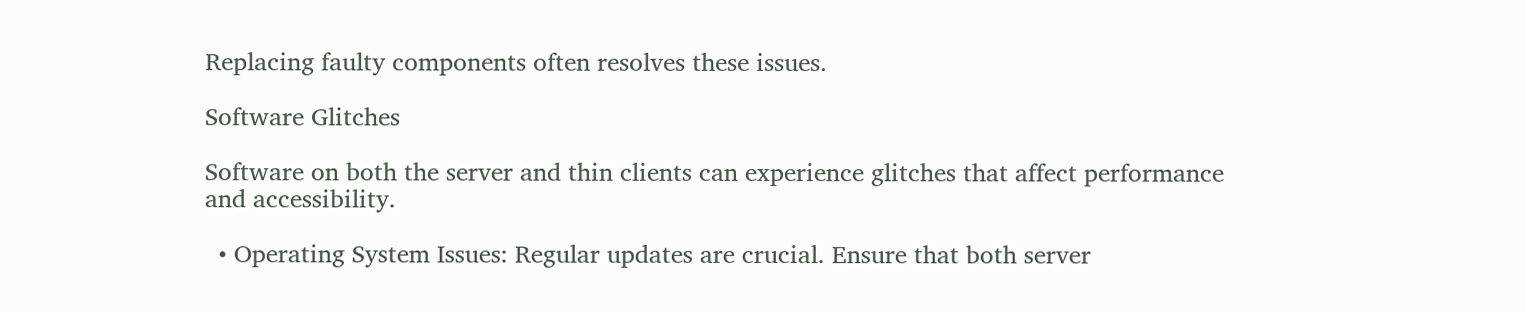Replacing faulty components often resolves these issues.

Software Glitches

Software on both the server and thin clients can experience glitches that affect performance and accessibility.

  • Operating System Issues: Regular updates are crucial. Ensure that both server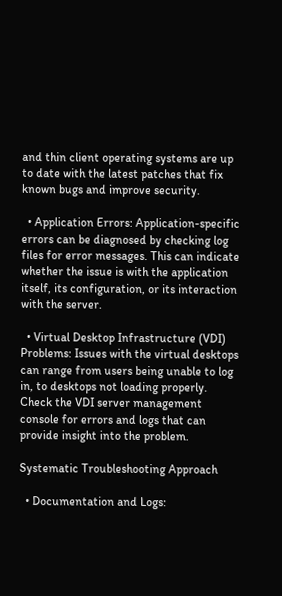and thin client operating systems are up to date with the latest patches that fix known bugs and improve security.

  • Application Errors: Application-specific errors can be diagnosed by checking log files for error messages. This can indicate whether the issue is with the application itself, its configuration, or its interaction with the server.

  • Virtual Desktop Infrastructure (VDI) Problems: Issues with the virtual desktops can range from users being unable to log in, to desktops not loading properly. Check the VDI server management console for errors and logs that can provide insight into the problem.

Systematic Troubleshooting Approach

  • Documentation and Logs: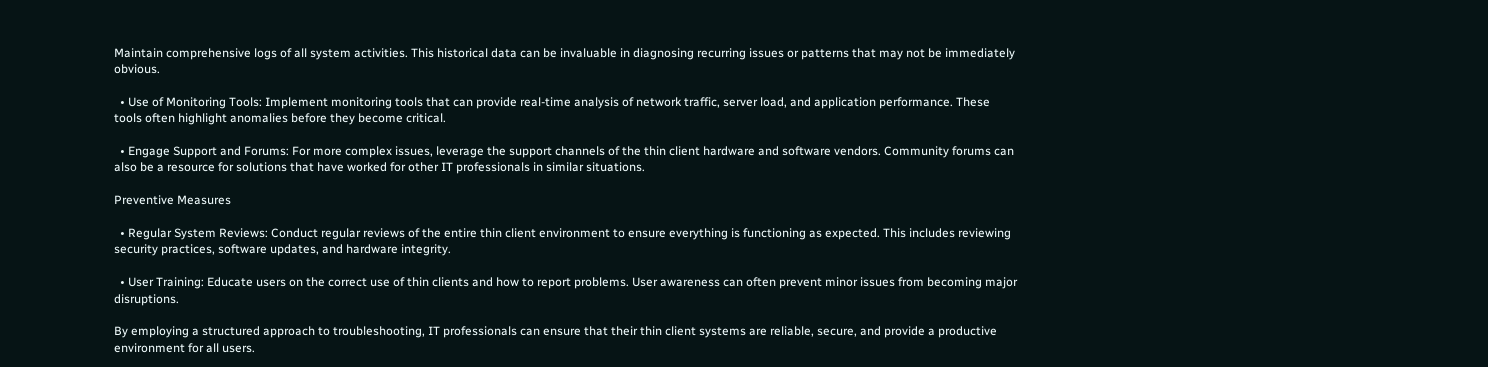Maintain comprehensive logs of all system activities. This historical data can be invaluable in diagnosing recurring issues or patterns that may not be immediately obvious.

  • Use of Monitoring Tools: Implement monitoring tools that can provide real-time analysis of network traffic, server load, and application performance. These tools often highlight anomalies before they become critical.

  • Engage Support and Forums: For more complex issues, leverage the support channels of the thin client hardware and software vendors. Community forums can also be a resource for solutions that have worked for other IT professionals in similar situations.

Preventive Measures

  • Regular System Reviews: Conduct regular reviews of the entire thin client environment to ensure everything is functioning as expected. This includes reviewing security practices, software updates, and hardware integrity.

  • User Training: Educate users on the correct use of thin clients and how to report problems. User awareness can often prevent minor issues from becoming major disruptions.

By employing a structured approach to troubleshooting, IT professionals can ensure that their thin client systems are reliable, secure, and provide a productive environment for all users.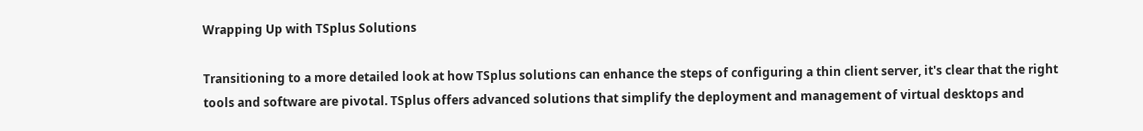Wrapping Up with TSplus Solutions

Transitioning to a more detailed look at how TSplus solutions can enhance the steps of configuring a thin client server, it's clear that the right tools and software are pivotal. TSplus offers advanced solutions that simplify the deployment and management of virtual desktops and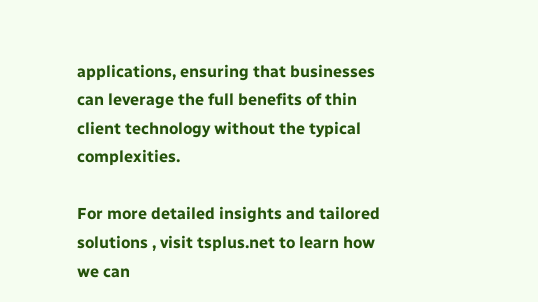applications, ensuring that businesses can leverage the full benefits of thin client technology without the typical complexities.

For more detailed insights and tailored solutions , visit tsplus.net to learn how we can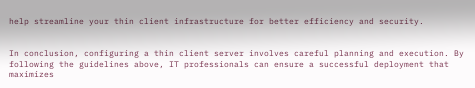help streamline your thin client infrastructure for better efficiency and security.


In conclusion, configuring a thin client server involves careful planning and execution. By following the guidelines above, IT professionals can ensure a successful deployment that maximizes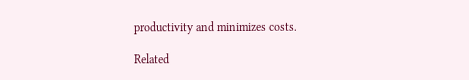productivity and minimizes costs.

Related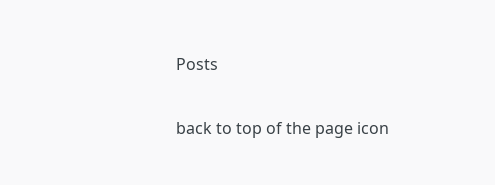Posts

back to top of the page icon